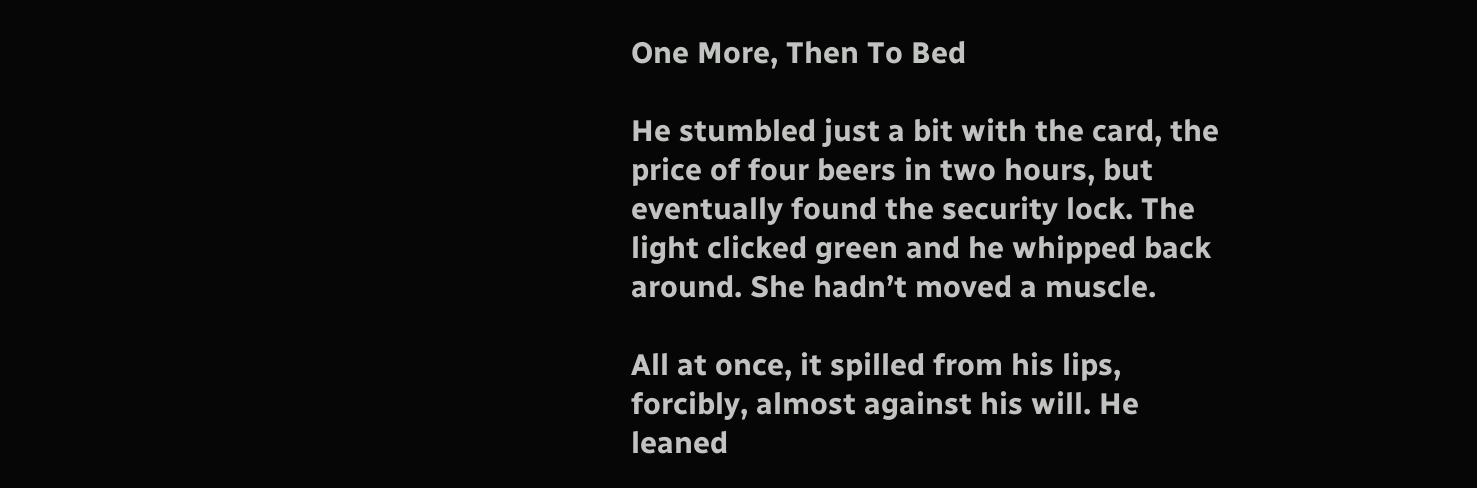One More, Then To Bed

He stumbled just a bit with the card, the price of four beers in two hours, but eventually found the security lock. The light clicked green and he whipped back around. She hadn’t moved a muscle.

All at once, it spilled from his lips, forcibly, almost against his will. He leaned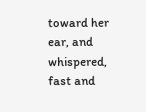toward her ear, and whispered, fast and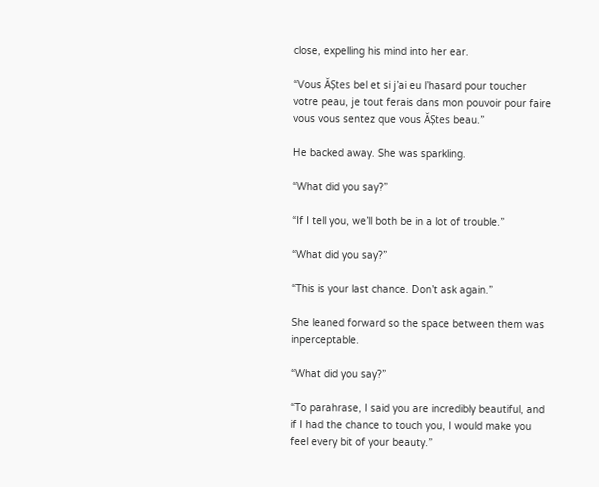close, expelling his mind into her ear.

“Vous ĂȘtes bel et si j’ai eu l’hasard pour toucher votre peau, je tout ferais dans mon pouvoir pour faire vous vous sentez que vous ĂȘtes beau.”

He backed away. She was sparkling.

“What did you say?”

“If I tell you, we’ll both be in a lot of trouble.”

“What did you say?”

“This is your last chance. Don’t ask again.”

She leaned forward so the space between them was inperceptable.

“What did you say?”

“To parahrase, I said you are incredibly beautiful, and if I had the chance to touch you, I would make you feel every bit of your beauty.”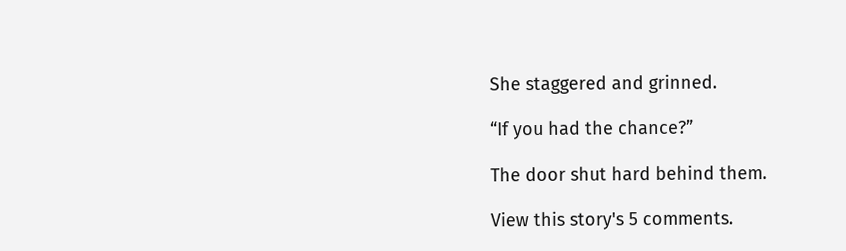She staggered and grinned.

“If you had the chance?”

The door shut hard behind them.

View this story's 5 comments.